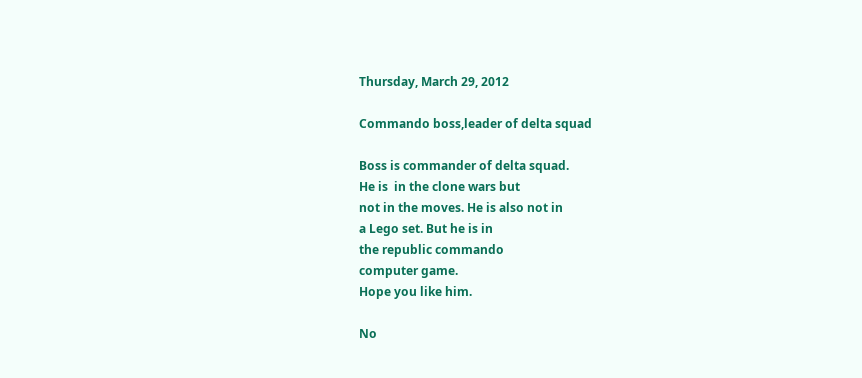Thursday, March 29, 2012

Commando boss,leader of delta squad

Boss is commander of delta squad.
He is  in the clone wars but
not in the moves. He is also not in
a Lego set. But he is in
the republic commando
computer game.
Hope you like him.

No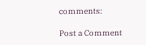comments:

Post a Comment